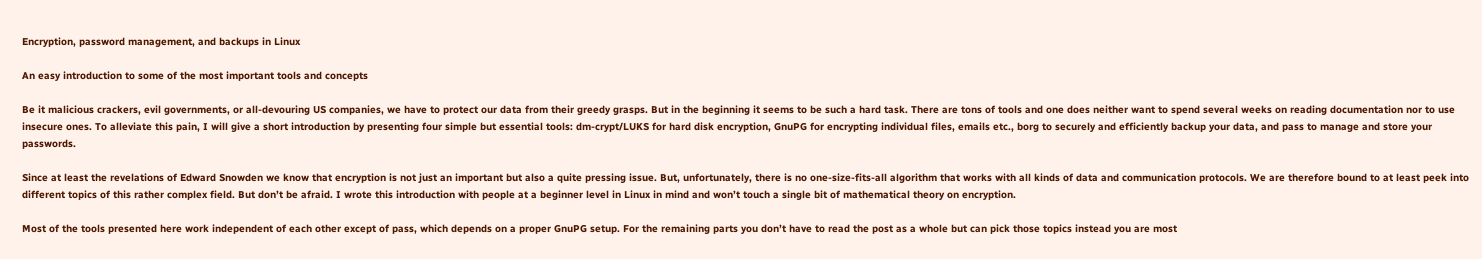Encryption, password management, and backups in Linux

An easy introduction to some of the most important tools and concepts

Be it malicious crackers, evil governments, or all-devouring US companies, we have to protect our data from their greedy grasps. But in the beginning it seems to be such a hard task. There are tons of tools and one does neither want to spend several weeks on reading documentation nor to use insecure ones. To alleviate this pain, I will give a short introduction by presenting four simple but essential tools: dm-crypt/LUKS for hard disk encryption, GnuPG for encrypting individual files, emails etc., borg to securely and efficiently backup your data, and pass to manage and store your passwords.

Since at least the revelations of Edward Snowden we know that encryption is not just an important but also a quite pressing issue. But, unfortunately, there is no one-size-fits-all algorithm that works with all kinds of data and communication protocols. We are therefore bound to at least peek into different topics of this rather complex field. But don’t be afraid. I wrote this introduction with people at a beginner level in Linux in mind and won’t touch a single bit of mathematical theory on encryption.

Most of the tools presented here work independent of each other except of pass, which depends on a proper GnuPG setup. For the remaining parts you don’t have to read the post as a whole but can pick those topics instead you are most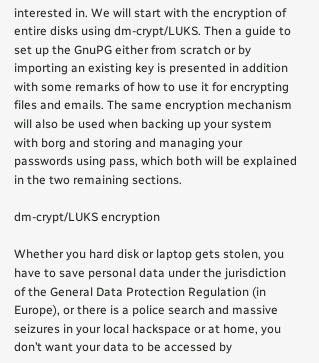interested in. We will start with the encryption of entire disks using dm-crypt/LUKS. Then a guide to set up the GnuPG either from scratch or by importing an existing key is presented in addition with some remarks of how to use it for encrypting files and emails. The same encryption mechanism will also be used when backing up your system with borg and storing and managing your passwords using pass, which both will be explained in the two remaining sections.

dm-crypt/LUKS encryption

Whether you hard disk or laptop gets stolen, you have to save personal data under the jurisdiction of the General Data Protection Regulation (in Europe), or there is a police search and massive seizures in your local hackspace or at home, you don’t want your data to be accessed by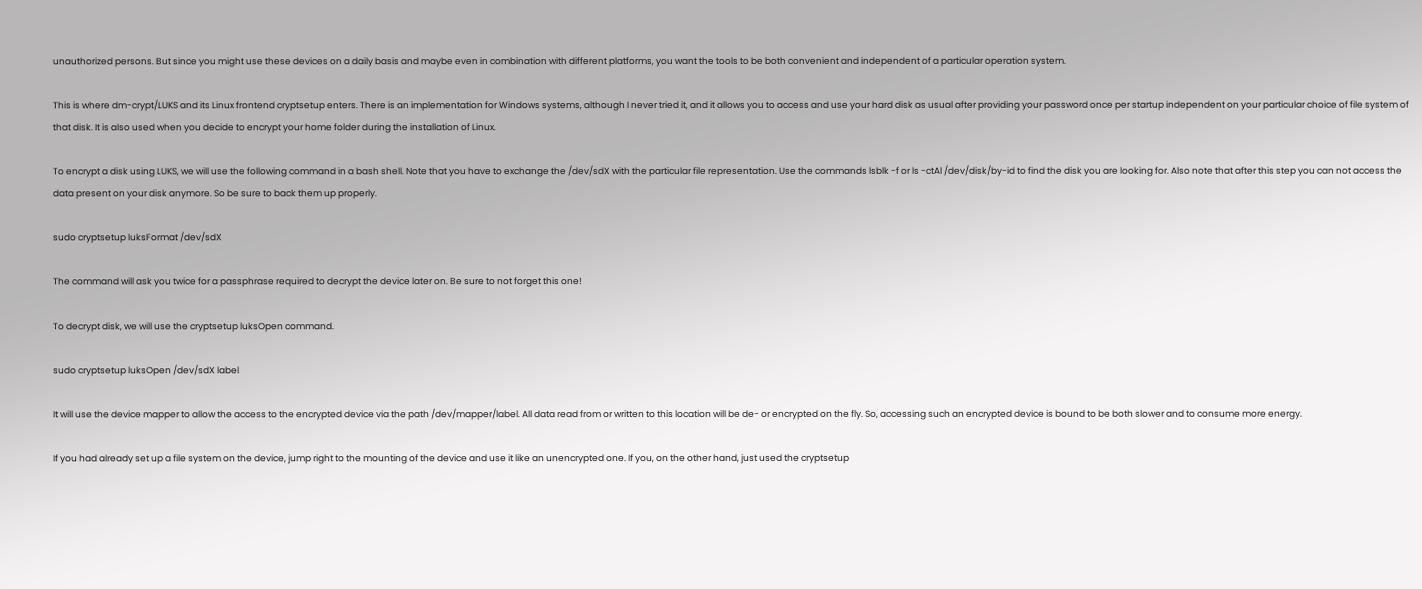unauthorized persons. But since you might use these devices on a daily basis and maybe even in combination with different platforms, you want the tools to be both convenient and independent of a particular operation system.

This is where dm-crypt/LUKS and its Linux frontend cryptsetup enters. There is an implementation for Windows systems, although I never tried it, and it allows you to access and use your hard disk as usual after providing your password once per startup independent on your particular choice of file system of that disk. It is also used when you decide to encrypt your home folder during the installation of Linux.

To encrypt a disk using LUKS, we will use the following command in a bash shell. Note that you have to exchange the /dev/sdX with the particular file representation. Use the commands lsblk -f or ls -ctAl /dev/disk/by-id to find the disk you are looking for. Also note that after this step you can not access the data present on your disk anymore. So be sure to back them up properly.

sudo cryptsetup luksFormat /dev/sdX

The command will ask you twice for a passphrase required to decrypt the device later on. Be sure to not forget this one!

To decrypt disk, we will use the cryptsetup luksOpen command.

sudo cryptsetup luksOpen /dev/sdX label

It will use the device mapper to allow the access to the encrypted device via the path /dev/mapper/label. All data read from or written to this location will be de- or encrypted on the fly. So, accessing such an encrypted device is bound to be both slower and to consume more energy.

If you had already set up a file system on the device, jump right to the mounting of the device and use it like an unencrypted one. If you, on the other hand, just used the cryptsetup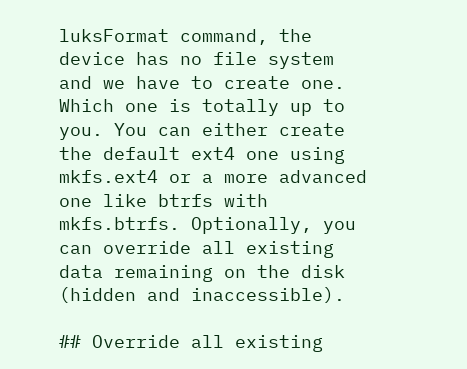luksFormat command, the device has no file system and we have to create one. Which one is totally up to you. You can either create the default ext4 one using mkfs.ext4 or a more advanced one like btrfs with mkfs.btrfs. Optionally, you can override all existing data remaining on the disk (hidden and inaccessible).

## Override all existing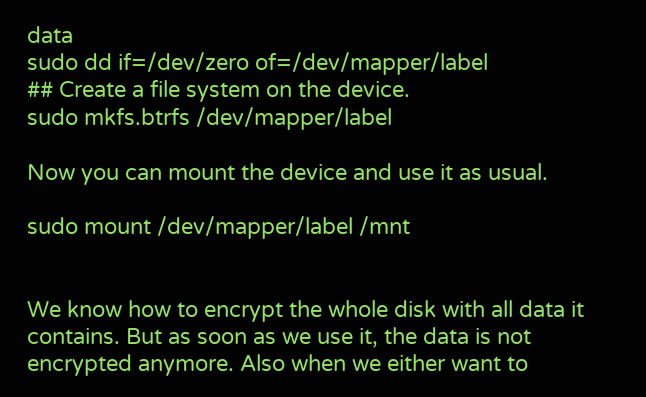data
sudo dd if=/dev/zero of=/dev/mapper/label
## Create a file system on the device.
sudo mkfs.btrfs /dev/mapper/label

Now you can mount the device and use it as usual.

sudo mount /dev/mapper/label /mnt


We know how to encrypt the whole disk with all data it contains. But as soon as we use it, the data is not encrypted anymore. Also when we either want to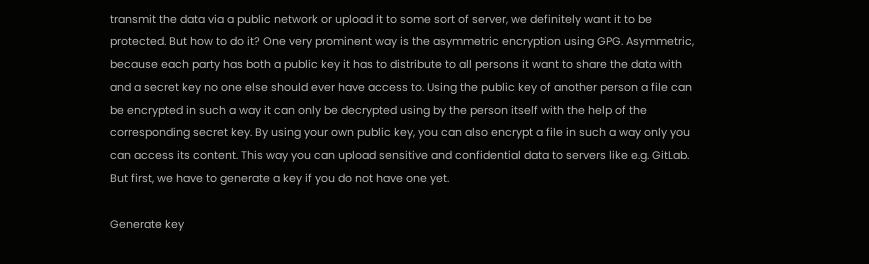transmit the data via a public network or upload it to some sort of server, we definitely want it to be protected. But how to do it? One very prominent way is the asymmetric encryption using GPG. Asymmetric, because each party has both a public key it has to distribute to all persons it want to share the data with and a secret key no one else should ever have access to. Using the public key of another person a file can be encrypted in such a way it can only be decrypted using by the person itself with the help of the corresponding secret key. By using your own public key, you can also encrypt a file in such a way only you can access its content. This way you can upload sensitive and confidential data to servers like e.g. GitLab. But first, we have to generate a key if you do not have one yet.

Generate key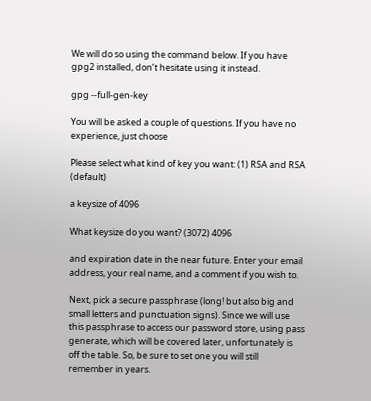We will do so using the command below. If you have gpg2 installed, don’t hesitate using it instead.

gpg --full-gen-key

You will be asked a couple of questions. If you have no experience, just choose

Please select what kind of key you want: (1) RSA and RSA (default)

a keysize of 4096

What keysize do you want? (3072) 4096

and expiration date in the near future. Enter your email address, your real name, and a comment if you wish to.

Next, pick a secure passphrase (long! but also big and small letters and punctuation signs). Since we will use this passphrase to access our password store, using pass generate, which will be covered later, unfortunately is off the table. So, be sure to set one you will still remember in years.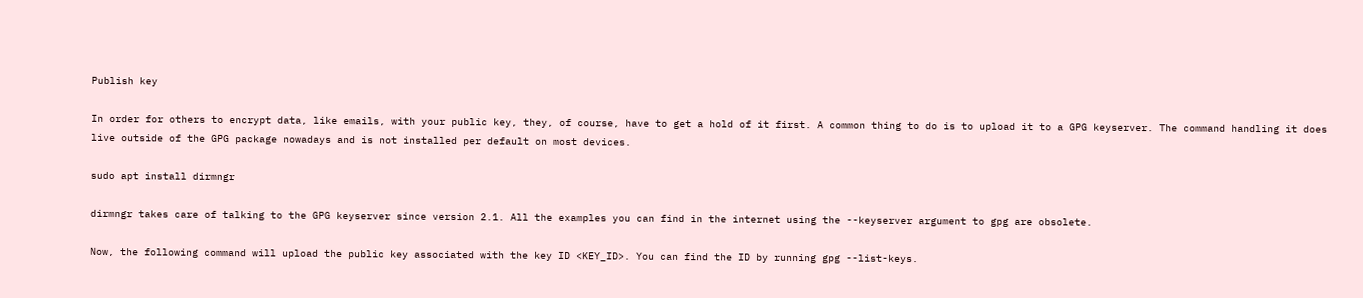Publish key

In order for others to encrypt data, like emails, with your public key, they, of course, have to get a hold of it first. A common thing to do is to upload it to a GPG keyserver. The command handling it does live outside of the GPG package nowadays and is not installed per default on most devices.

sudo apt install dirmngr

dirmngr takes care of talking to the GPG keyserver since version 2.1. All the examples you can find in the internet using the --keyserver argument to gpg are obsolete.

Now, the following command will upload the public key associated with the key ID <KEY_ID>. You can find the ID by running gpg --list-keys.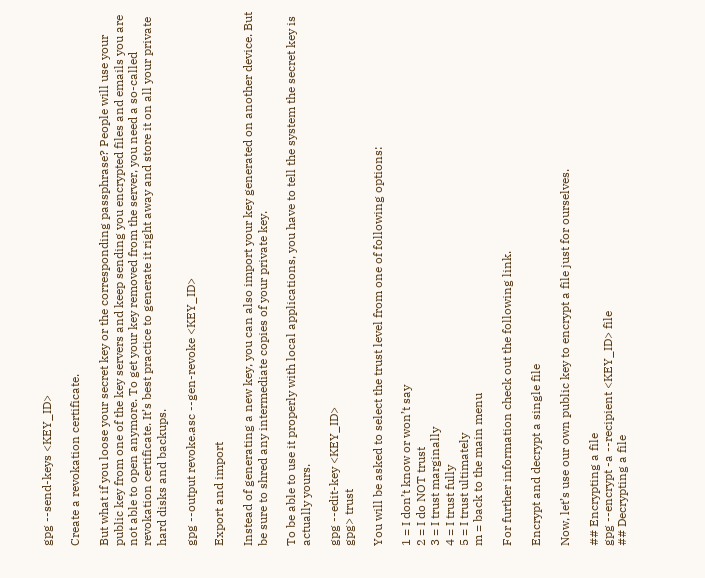gpg --send-keys <KEY_ID>

Create a revokation certificate.

But what if you loose your secret key or the corresponding passphrase? People will use your public key from one of the key servers and keep sending you encrypted files and emails you are not able to open anymore. To get your key removed from the server, you need a so-called revokation certificate. It’s best practice to generate it right away and store it on all your private hard disks and backups.

gpg --output revoke.asc --gen-revoke <KEY_ID>

Export and import

Instead of generating a new key, you can also import your key generated on another device. But be sure to shred any intermediate copies of your private key.

To be able to use it properly with local applications, you have to tell the system the secret key is actually yours.

gpg --edit-key <KEY_ID>
gpg> trust

You will be asked to select the trust level from one of following options:

1 = I don’t know or won’t say
2 = I do NOT trust
3 = I trust marginally
4 = I trust fully
5 = I trust ultimately
m = back to the main menu

For further information check out the following link.

Encrypt and decrypt a single file

Now, let’s use our own public key to encrypt a file just for ourselves.

## Encrypting a file
gpg --encrypt -a --recipient <KEY_ID> file
## Decrypting a file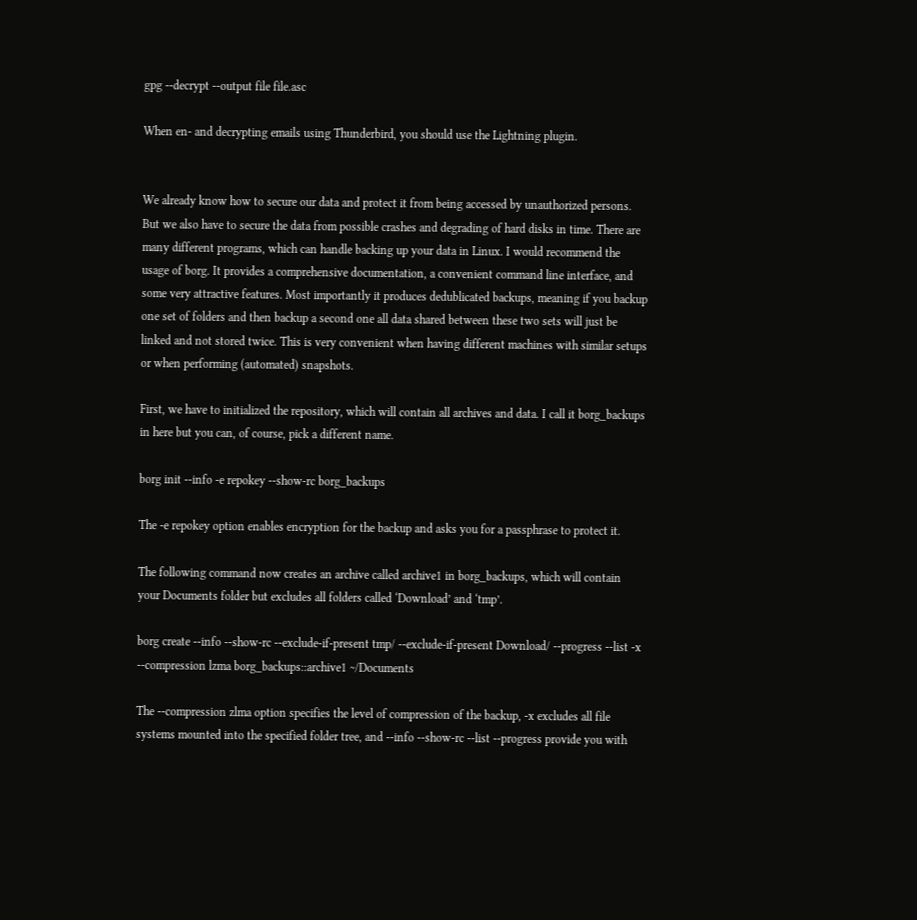gpg --decrypt --output file file.asc

When en- and decrypting emails using Thunderbird, you should use the Lightning plugin.


We already know how to secure our data and protect it from being accessed by unauthorized persons. But we also have to secure the data from possible crashes and degrading of hard disks in time. There are many different programs, which can handle backing up your data in Linux. I would recommend the usage of borg. It provides a comprehensive documentation, a convenient command line interface, and some very attractive features. Most importantly it produces dedublicated backups, meaning if you backup one set of folders and then backup a second one all data shared between these two sets will just be linked and not stored twice. This is very convenient when having different machines with similar setups or when performing (automated) snapshots.

First, we have to initialized the repository, which will contain all archives and data. I call it borg_backups in here but you can, of course, pick a different name.

borg init --info -e repokey --show-rc borg_backups

The -e repokey option enables encryption for the backup and asks you for a passphrase to protect it.

The following command now creates an archive called archive1 in borg_backups, which will contain your Documents folder but excludes all folders called ‘Download’ and ‘tmp’.

borg create --info --show-rc --exclude-if-present tmp/ --exclude-if-present Download/ --progress --list -x --compression lzma borg_backups::archive1 ~/Documents

The --compression zlma option specifies the level of compression of the backup, -x excludes all file systems mounted into the specified folder tree, and --info --show-rc --list --progress provide you with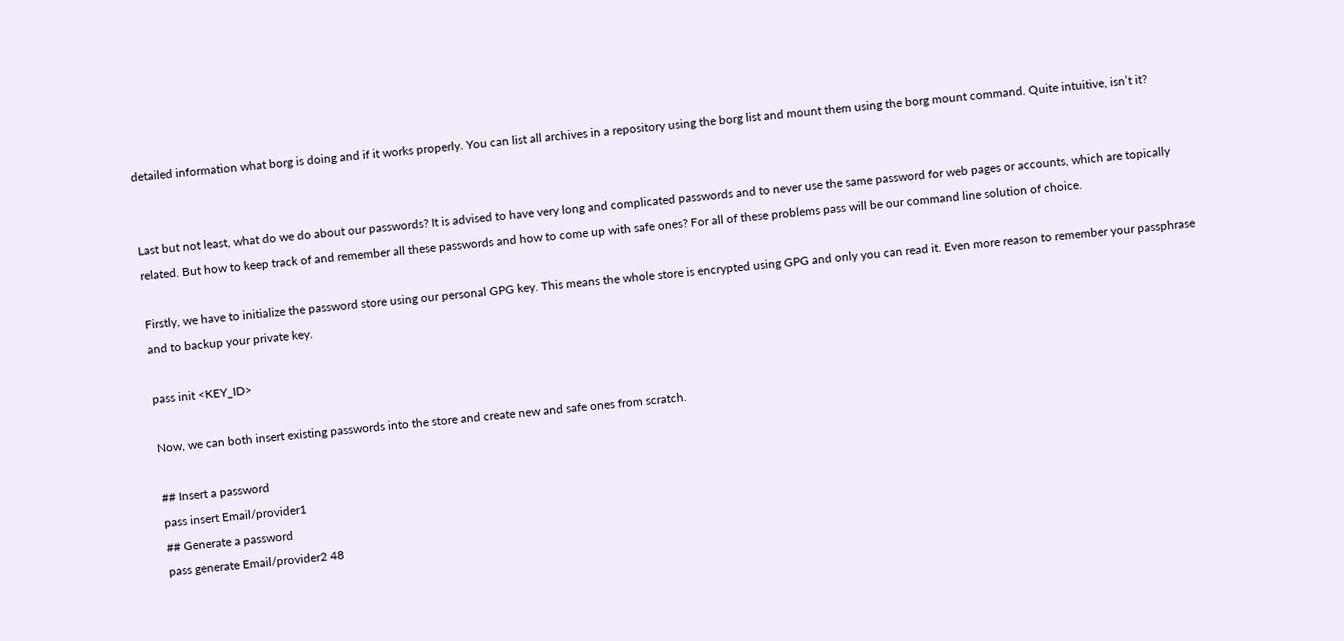detailed information what borg is doing and if it works properly. You can list all archives in a repository using the borg list and mount them using the borg mount command. Quite intuitive, isn’t it?


Last but not least, what do we do about our passwords? It is advised to have very long and complicated passwords and to never use the same password for web pages or accounts, which are topically related. But how to keep track of and remember all these passwords and how to come up with safe ones? For all of these problems pass will be our command line solution of choice.

Firstly, we have to initialize the password store using our personal GPG key. This means the whole store is encrypted using GPG and only you can read it. Even more reason to remember your passphrase and to backup your private key.

pass init <KEY_ID>

Now, we can both insert existing passwords into the store and create new and safe ones from scratch.

## Insert a password
pass insert Email/provider1
## Generate a password
pass generate Email/provider2 48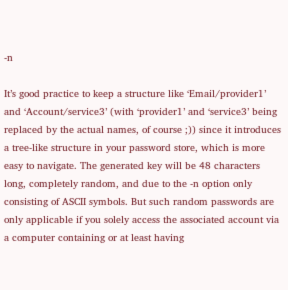-n

It’s good practice to keep a structure like ‘Email/provider1’ and ‘Account/service3’ (with ‘provider1’ and ‘service3’ being replaced by the actual names, of course ;)) since it introduces a tree-like structure in your password store, which is more easy to navigate. The generated key will be 48 characters long, completely random, and due to the -n option only consisting of ASCII symbols. But such random passwords are only applicable if you solely access the associated account via a computer containing or at least having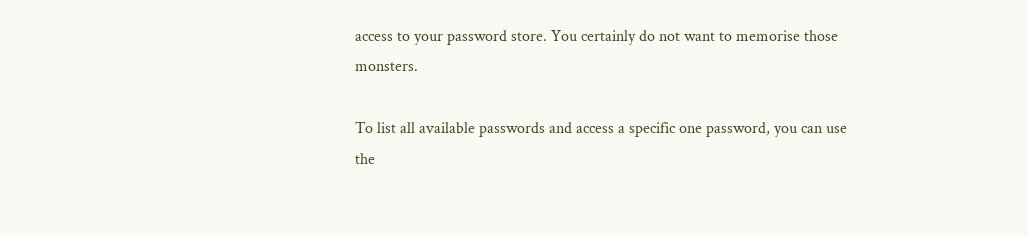access to your password store. You certainly do not want to memorise those monsters.

To list all available passwords and access a specific one password, you can use the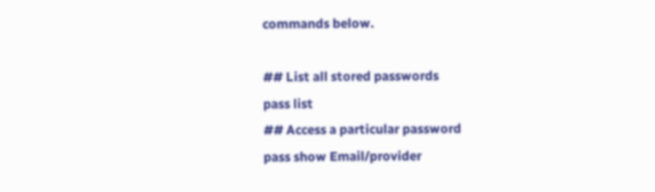commands below.

## List all stored passwords
pass list
## Access a particular password
pass show Email/provider